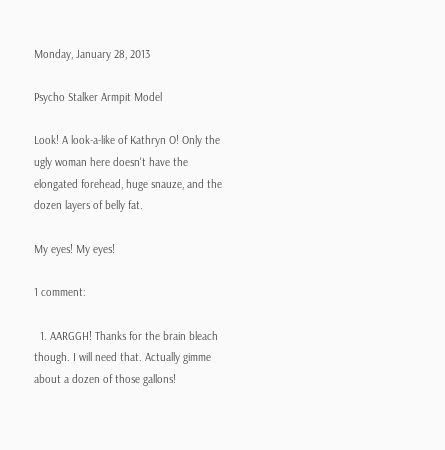Monday, January 28, 2013

Psycho Stalker Armpit Model

Look! A look-a-like of Kathryn O! Only the ugly woman here doesn't have the elongated forehead, huge snauze, and the dozen layers of belly fat.

My eyes! My eyes!

1 comment:

  1. AARGGH! Thanks for the brain bleach though. I will need that. Actually gimme about a dozen of those gallons!